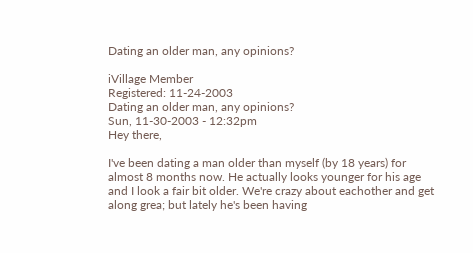Dating an older man, any opinions?

iVillage Member
Registered: 11-24-2003
Dating an older man, any opinions?
Sun, 11-30-2003 - 12:32pm
Hey there,

I've been dating a man older than myself (by 18 years) for almost 8 months now. He actually looks younger for his age and I look a fair bit older. We're crazy about eachother and get along grea; but lately he's been having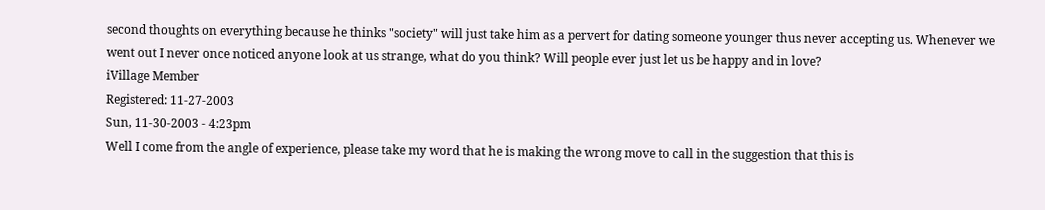second thoughts on everything because he thinks "society" will just take him as a pervert for dating someone younger thus never accepting us. Whenever we went out I never once noticed anyone look at us strange, what do you think? Will people ever just let us be happy and in love?
iVillage Member
Registered: 11-27-2003
Sun, 11-30-2003 - 4:23pm
Well I come from the angle of experience, please take my word that he is making the wrong move to call in the suggestion that this is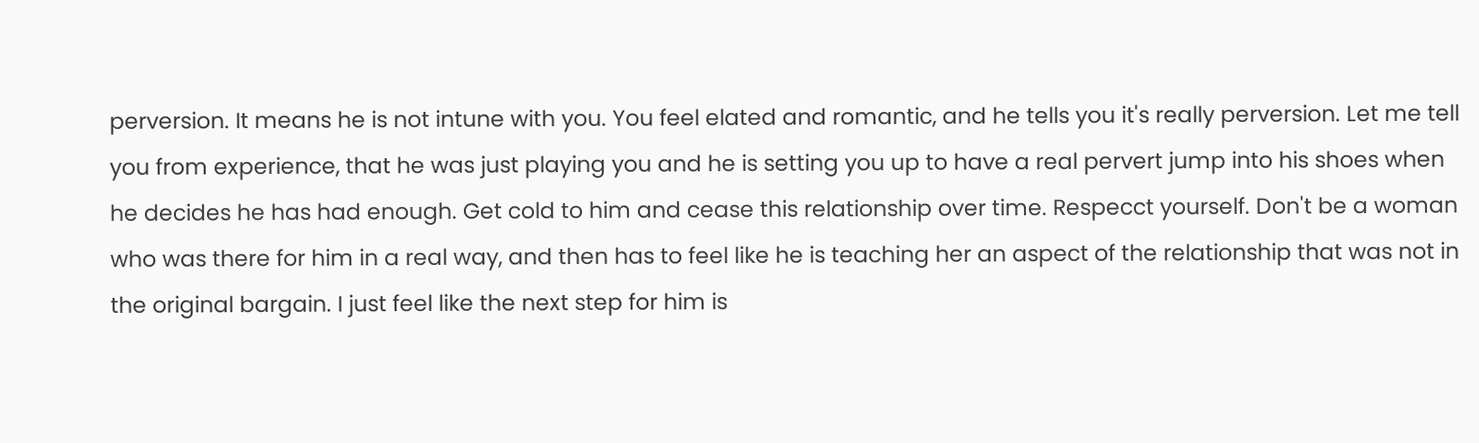perversion. It means he is not intune with you. You feel elated and romantic, and he tells you it's really perversion. Let me tell you from experience, that he was just playing you and he is setting you up to have a real pervert jump into his shoes when he decides he has had enough. Get cold to him and cease this relationship over time. Respecct yourself. Don't be a woman who was there for him in a real way, and then has to feel like he is teaching her an aspect of the relationship that was not in the original bargain. I just feel like the next step for him is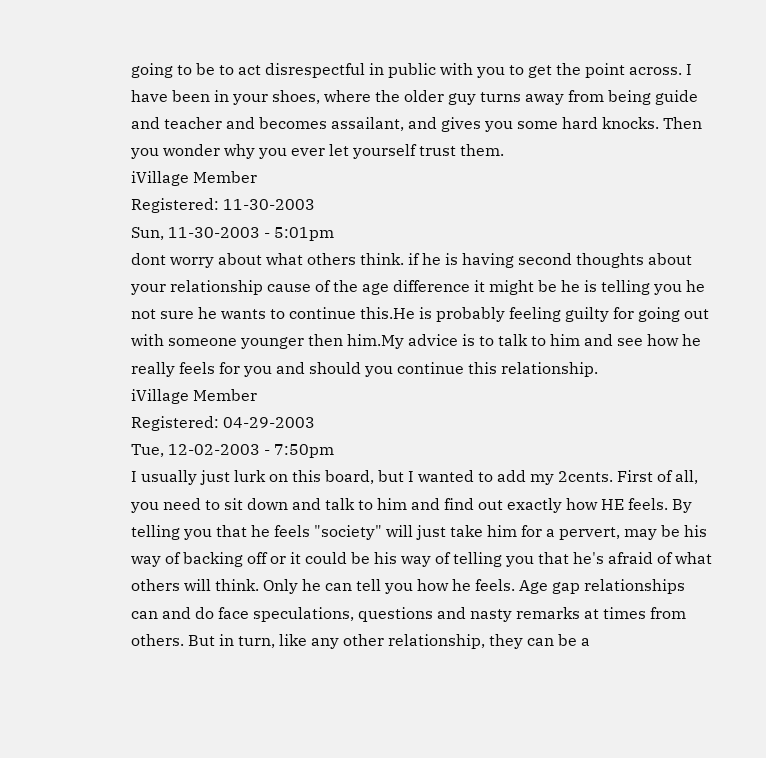going to be to act disrespectful in public with you to get the point across. I have been in your shoes, where the older guy turns away from being guide and teacher and becomes assailant, and gives you some hard knocks. Then you wonder why you ever let yourself trust them.
iVillage Member
Registered: 11-30-2003
Sun, 11-30-2003 - 5:01pm
dont worry about what others think. if he is having second thoughts about your relationship cause of the age difference it might be he is telling you he not sure he wants to continue this.He is probably feeling guilty for going out with someone younger then him.My advice is to talk to him and see how he really feels for you and should you continue this relationship.
iVillage Member
Registered: 04-29-2003
Tue, 12-02-2003 - 7:50pm
I usually just lurk on this board, but I wanted to add my 2cents. First of all, you need to sit down and talk to him and find out exactly how HE feels. By telling you that he feels "society" will just take him for a pervert, may be his way of backing off or it could be his way of telling you that he's afraid of what others will think. Only he can tell you how he feels. Age gap relationships can and do face speculations, questions and nasty remarks at times from others. But in turn, like any other relationship, they can be a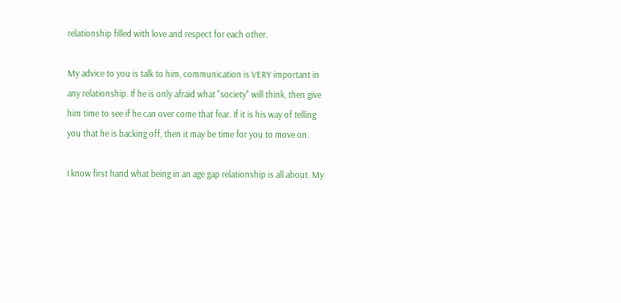relationship filled with love and respect for each other.

My advice to you is talk to him, communication is VERY important in any relationship. If he is only afraid what "society" will think, then give him time to see if he can over come that fear. If it is his way of telling you that he is backing off, then it may be time for you to move on.

I know first hand what being in an age gap relationship is all about. My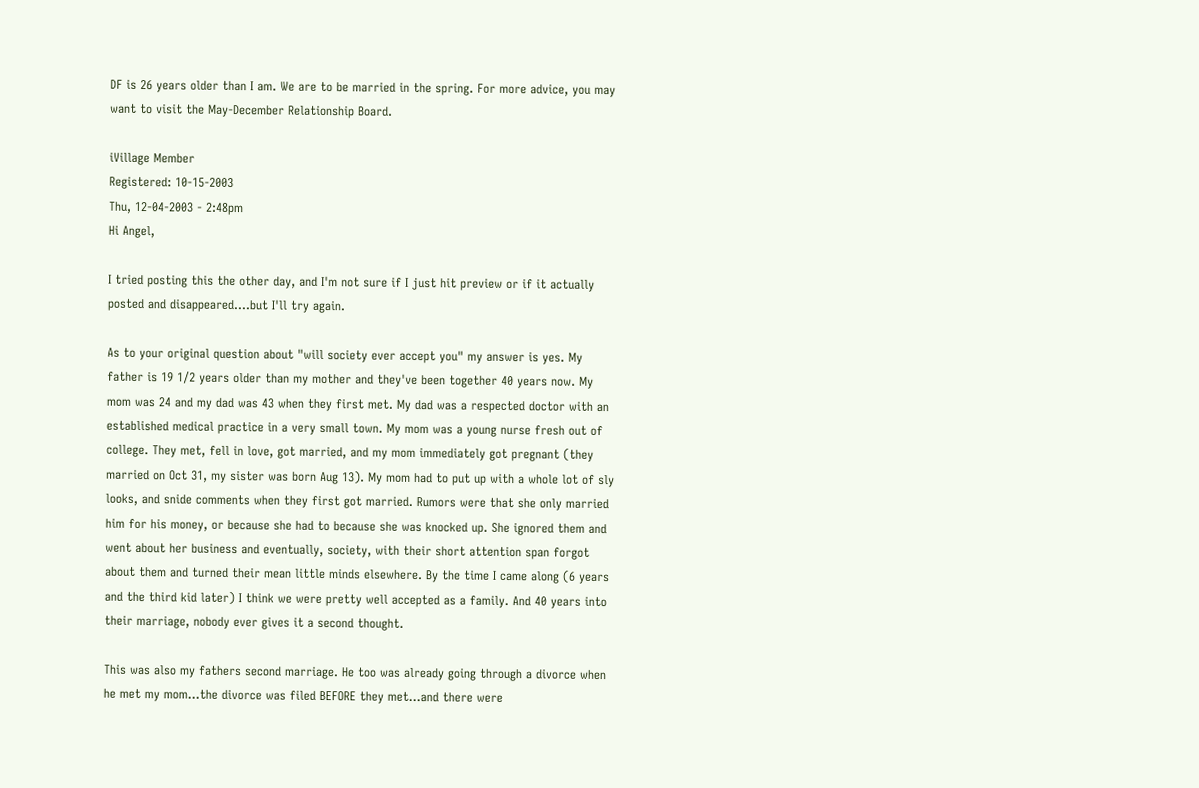DF is 26 years older than I am. We are to be married in the spring. For more advice, you may want to visit the May-December Relationship Board.

iVillage Member
Registered: 10-15-2003
Thu, 12-04-2003 - 2:48pm
Hi Angel,

I tried posting this the other day, and I'm not sure if I just hit preview or if it actually posted and disappeared....but I'll try again.

As to your original question about "will society ever accept you" my answer is yes. My father is 19 1/2 years older than my mother and they've been together 40 years now. My mom was 24 and my dad was 43 when they first met. My dad was a respected doctor with an established medical practice in a very small town. My mom was a young nurse fresh out of college. They met, fell in love, got married, and my mom immediately got pregnant (they married on Oct 31, my sister was born Aug 13). My mom had to put up with a whole lot of sly looks, and snide comments when they first got married. Rumors were that she only married him for his money, or because she had to because she was knocked up. She ignored them and went about her business and eventually, society, with their short attention span forgot about them and turned their mean little minds elsewhere. By the time I came along (6 years and the third kid later) I think we were pretty well accepted as a family. And 40 years into their marriage, nobody ever gives it a second thought.

This was also my fathers second marriage. He too was already going through a divorce when he met my mom...the divorce was filed BEFORE they met...and there were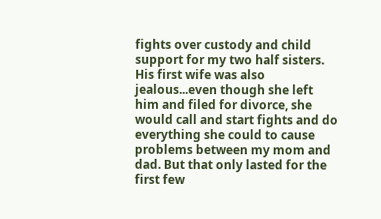fights over custody and child support for my two half sisters. His first wife was also jealous...even though she left him and filed for divorce, she would call and start fights and do everything she could to cause problems between my mom and dad. But that only lasted for the first few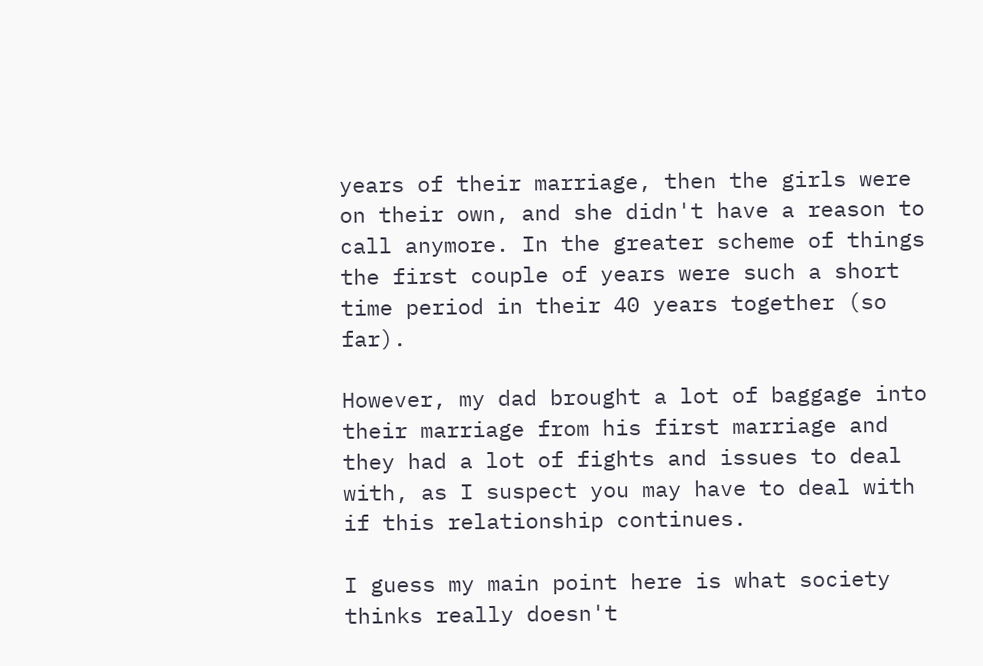years of their marriage, then the girls were on their own, and she didn't have a reason to call anymore. In the greater scheme of things the first couple of years were such a short time period in their 40 years together (so far).

However, my dad brought a lot of baggage into their marriage from his first marriage and they had a lot of fights and issues to deal with, as I suspect you may have to deal with if this relationship continues.

I guess my main point here is what society thinks really doesn't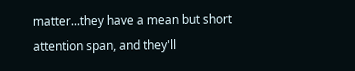matter...they have a mean but short attention span, and they'll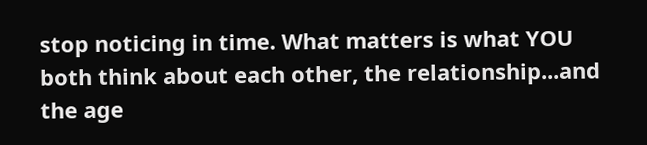stop noticing in time. What matters is what YOU both think about each other, the relationship...and the age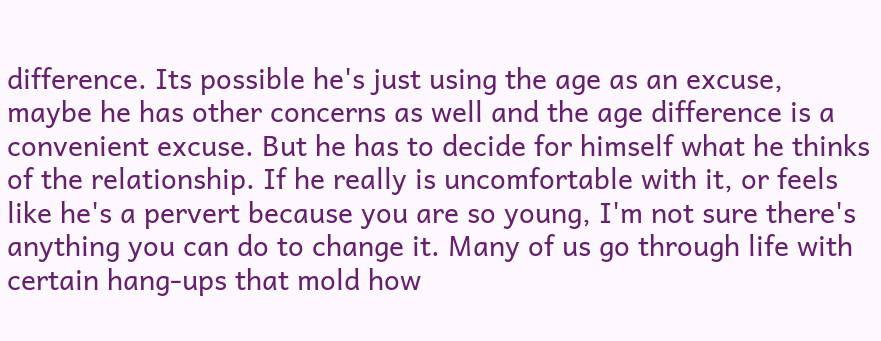difference. Its possible he's just using the age as an excuse, maybe he has other concerns as well and the age difference is a convenient excuse. But he has to decide for himself what he thinks of the relationship. If he really is uncomfortable with it, or feels like he's a pervert because you are so young, I'm not sure there's anything you can do to change it. Many of us go through life with certain hang-ups that mold how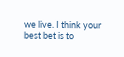we live. I think your best bet is to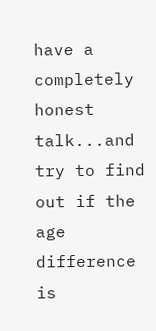have a completely honest talk...and try to find out if the age difference is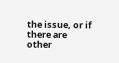the issue, or if there are other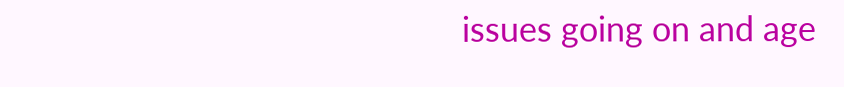issues going on and age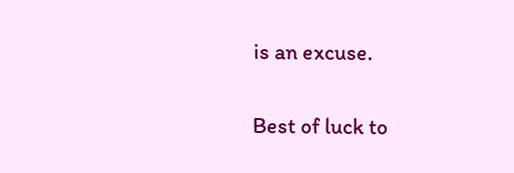is an excuse.

Best of luck to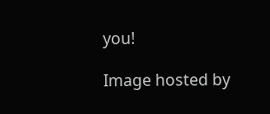you!

Image hosted by